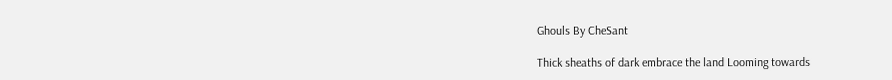Ghouls By CheSant

Thick sheaths of dark embrace the land Looming towards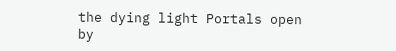the dying light Portals open by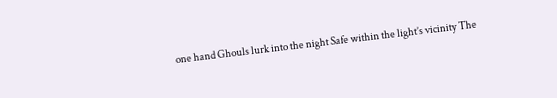one hand Ghouls lurk into the night Safe within the light’s vicinity The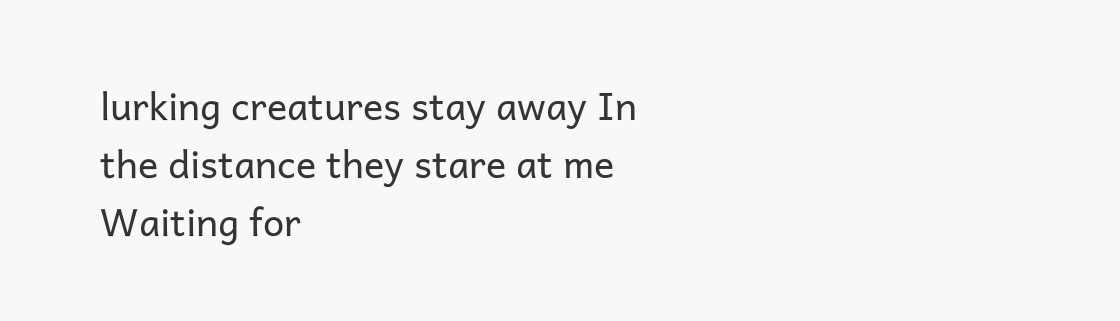lurking creatures stay away In the distance they stare at me Waiting for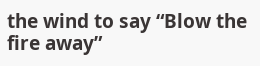the wind to say “Blow the fire away”